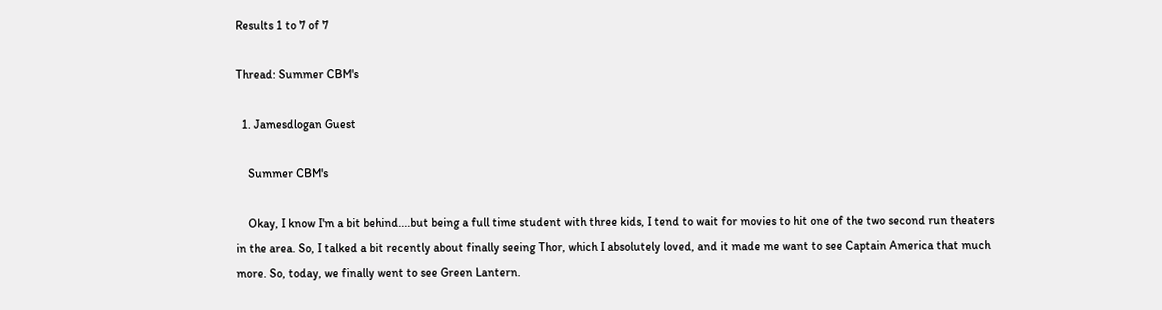Results 1 to 7 of 7

Thread: Summer CBM's

  1. Jamesdlogan Guest

    Summer CBM's

    Okay, I know I'm a bit behind....but being a full time student with three kids, I tend to wait for movies to hit one of the two second run theaters in the area. So, I talked a bit recently about finally seeing Thor, which I absolutely loved, and it made me want to see Captain America that much more. So, today, we finally went to see Green Lantern.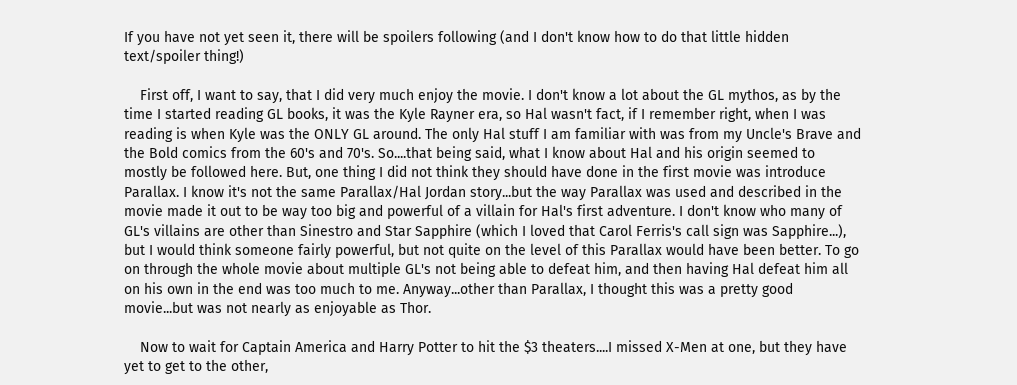If you have not yet seen it, there will be spoilers following (and I don't know how to do that little hidden text/spoiler thing!)

    First off, I want to say, that I did very much enjoy the movie. I don't know a lot about the GL mythos, as by the time I started reading GL books, it was the Kyle Rayner era, so Hal wasn't fact, if I remember right, when I was reading is when Kyle was the ONLY GL around. The only Hal stuff I am familiar with was from my Uncle's Brave and the Bold comics from the 60's and 70's. So....that being said, what I know about Hal and his origin seemed to mostly be followed here. But, one thing I did not think they should have done in the first movie was introduce Parallax. I know it's not the same Parallax/Hal Jordan story...but the way Parallax was used and described in the movie made it out to be way too big and powerful of a villain for Hal's first adventure. I don't know who many of GL's villains are other than Sinestro and Star Sapphire (which I loved that Carol Ferris's call sign was Sapphire...), but I would think someone fairly powerful, but not quite on the level of this Parallax would have been better. To go on through the whole movie about multiple GL's not being able to defeat him, and then having Hal defeat him all on his own in the end was too much to me. Anyway...other than Parallax, I thought this was a pretty good movie...but was not nearly as enjoyable as Thor.

    Now to wait for Captain America and Harry Potter to hit the $3 theaters....I missed X-Men at one, but they have yet to get to the other,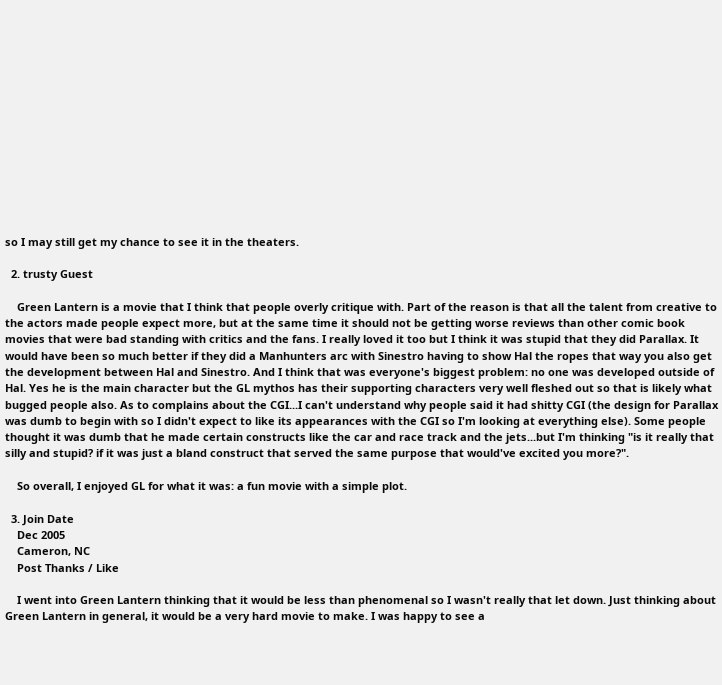so I may still get my chance to see it in the theaters.

  2. trusty Guest

    Green Lantern is a movie that I think that people overly critique with. Part of the reason is that all the talent from creative to the actors made people expect more, but at the same time it should not be getting worse reviews than other comic book movies that were bad standing with critics and the fans. I really loved it too but I think it was stupid that they did Parallax. It would have been so much better if they did a Manhunters arc with Sinestro having to show Hal the ropes that way you also get the development between Hal and Sinestro. And I think that was everyone's biggest problem: no one was developed outside of Hal. Yes he is the main character but the GL mythos has their supporting characters very well fleshed out so that is likely what bugged people also. As to complains about the CGI...I can't understand why people said it had shitty CGI (the design for Parallax was dumb to begin with so I didn't expect to like its appearances with the CGI so I'm looking at everything else). Some people thought it was dumb that he made certain constructs like the car and race track and the jets...but I'm thinking "is it really that silly and stupid? if it was just a bland construct that served the same purpose that would've excited you more?".

    So overall, I enjoyed GL for what it was: a fun movie with a simple plot.

  3. Join Date
    Dec 2005
    Cameron, NC
    Post Thanks / Like

    I went into Green Lantern thinking that it would be less than phenomenal so I wasn't really that let down. Just thinking about Green Lantern in general, it would be a very hard movie to make. I was happy to see a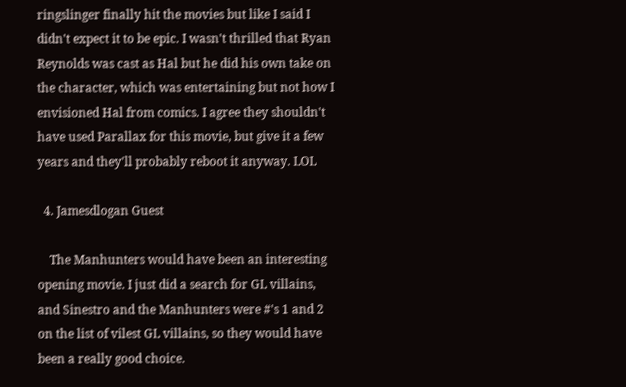ringslinger finally hit the movies but like I said I didn't expect it to be epic. I wasn't thrilled that Ryan Reynolds was cast as Hal but he did his own take on the character, which was entertaining but not how I envisioned Hal from comics. I agree they shouldn't have used Parallax for this movie, but give it a few years and they'll probably reboot it anyway. LOL

  4. Jamesdlogan Guest

    The Manhunters would have been an interesting opening movie. I just did a search for GL villains, and Sinestro and the Manhunters were #'s 1 and 2 on the list of vilest GL villains, so they would have been a really good choice.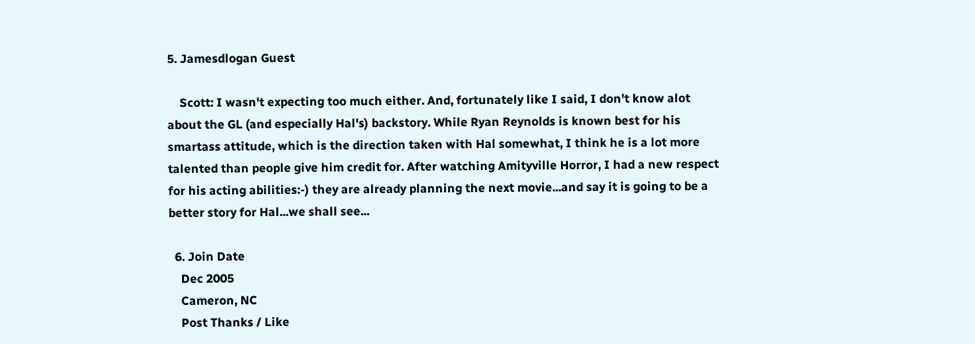5. Jamesdlogan Guest

    Scott: I wasn't expecting too much either. And, fortunately like I said, I don't know alot about the GL (and especially Hal's) backstory. While Ryan Reynolds is known best for his smartass attitude, which is the direction taken with Hal somewhat, I think he is a lot more talented than people give him credit for. After watching Amityville Horror, I had a new respect for his acting abilities:-) they are already planning the next movie...and say it is going to be a better story for Hal...we shall see...

  6. Join Date
    Dec 2005
    Cameron, NC
    Post Thanks / Like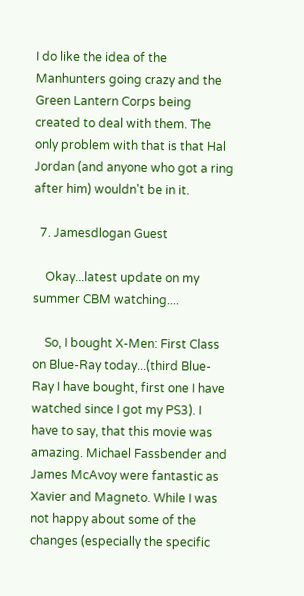I do like the idea of the Manhunters going crazy and the Green Lantern Corps being created to deal with them. The only problem with that is that Hal Jordan (and anyone who got a ring after him) wouldn't be in it.

  7. Jamesdlogan Guest

    Okay...latest update on my summer CBM watching....

    So, I bought X-Men: First Class on Blue-Ray today...(third Blue-Ray I have bought, first one I have watched since I got my PS3). I have to say, that this movie was amazing. Michael Fassbender and James McAvoy were fantastic as Xavier and Magneto. While I was not happy about some of the changes (especially the specific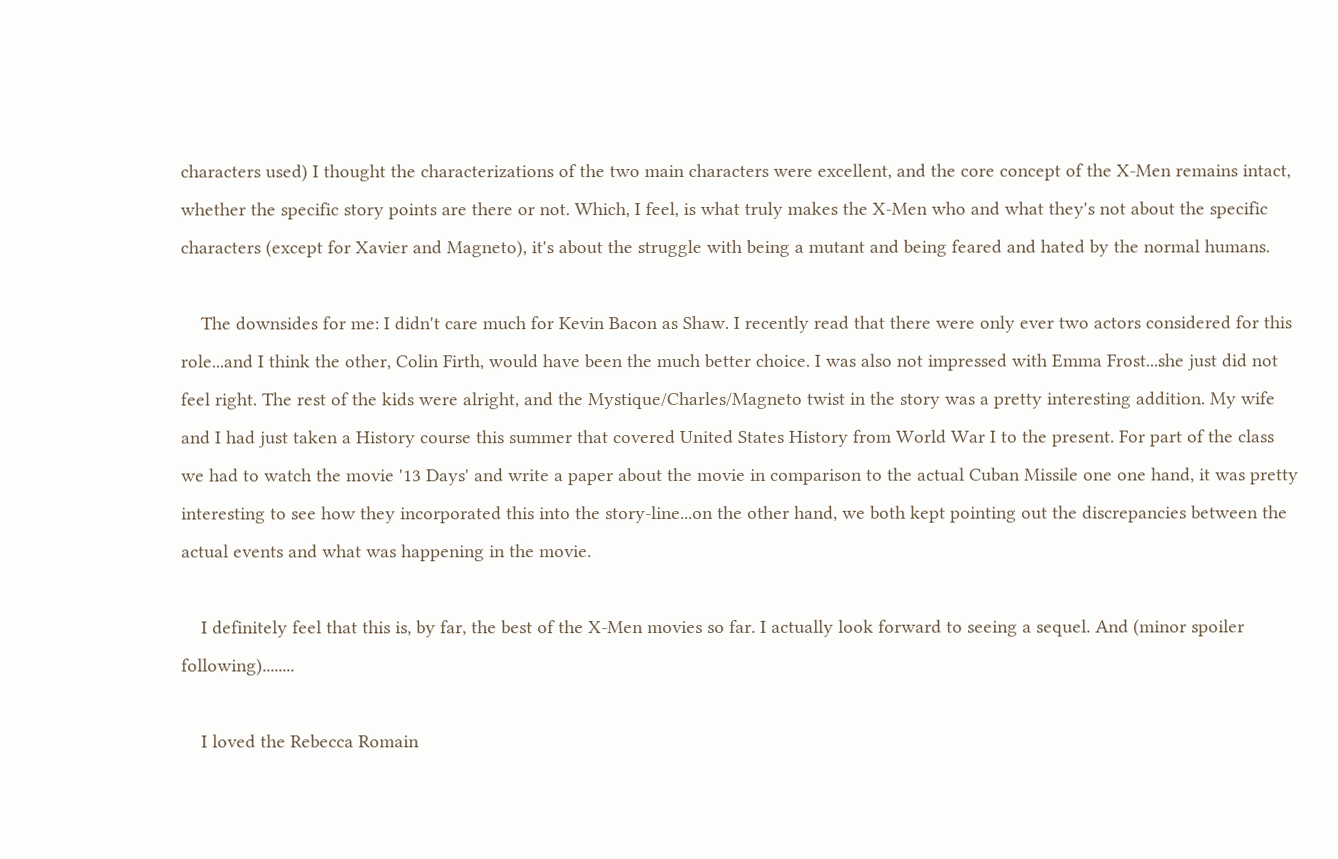characters used) I thought the characterizations of the two main characters were excellent, and the core concept of the X-Men remains intact, whether the specific story points are there or not. Which, I feel, is what truly makes the X-Men who and what they's not about the specific characters (except for Xavier and Magneto), it's about the struggle with being a mutant and being feared and hated by the normal humans.

    The downsides for me: I didn't care much for Kevin Bacon as Shaw. I recently read that there were only ever two actors considered for this role...and I think the other, Colin Firth, would have been the much better choice. I was also not impressed with Emma Frost...she just did not feel right. The rest of the kids were alright, and the Mystique/Charles/Magneto twist in the story was a pretty interesting addition. My wife and I had just taken a History course this summer that covered United States History from World War I to the present. For part of the class we had to watch the movie '13 Days' and write a paper about the movie in comparison to the actual Cuban Missile one one hand, it was pretty interesting to see how they incorporated this into the story-line...on the other hand, we both kept pointing out the discrepancies between the actual events and what was happening in the movie.

    I definitely feel that this is, by far, the best of the X-Men movies so far. I actually look forward to seeing a sequel. And (minor spoiler following)........

    I loved the Rebecca Romain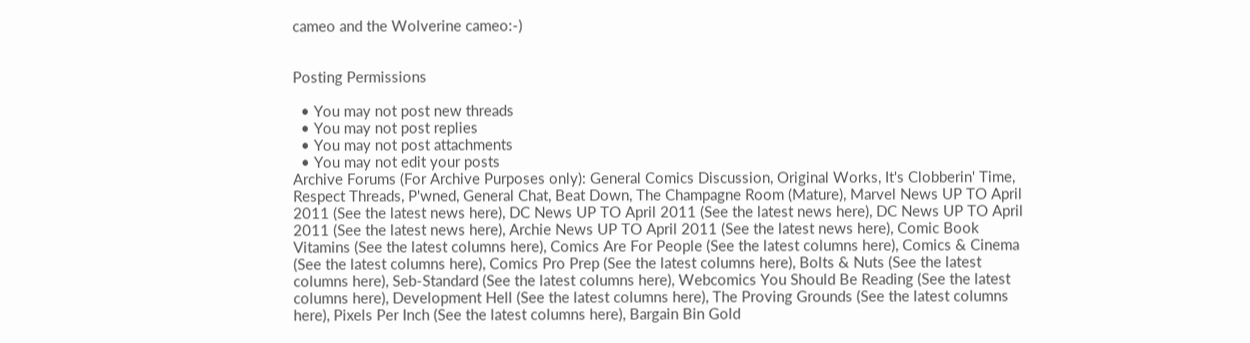cameo and the Wolverine cameo:-)


Posting Permissions

  • You may not post new threads
  • You may not post replies
  • You may not post attachments
  • You may not edit your posts
Archive Forums (For Archive Purposes only): General Comics Discussion, Original Works, It's Clobberin' Time, Respect Threads, P'wned, General Chat, Beat Down, The Champagne Room (Mature), Marvel News UP TO April 2011 (See the latest news here), DC News UP TO April 2011 (See the latest news here), DC News UP TO April 2011 (See the latest news here), Archie News UP TO April 2011 (See the latest news here), Comic Book Vitamins (See the latest columns here), Comics Are For People (See the latest columns here), Comics & Cinema (See the latest columns here), Comics Pro Prep (See the latest columns here), Bolts & Nuts (See the latest columns here), Seb-Standard (See the latest columns here), Webcomics You Should Be Reading (See the latest columns here), Development Hell (See the latest columns here), The Proving Grounds (See the latest columns here), Pixels Per Inch (See the latest columns here), Bargain Bin Gold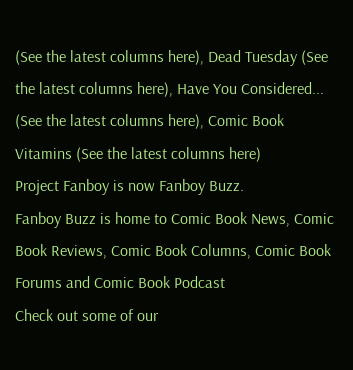(See the latest columns here), Dead Tuesday (See the latest columns here), Have You Considered... (See the latest columns here), Comic Book Vitamins (See the latest columns here)
Project Fanboy is now Fanboy Buzz.
Fanboy Buzz is home to Comic Book News, Comic Book Reviews, Comic Book Columns, Comic Book Forums and Comic Book Podcast
Check out some of our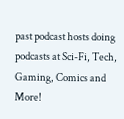past podcast hosts doing podcasts at Sci-Fi, Tech, Gaming, Comics and More!